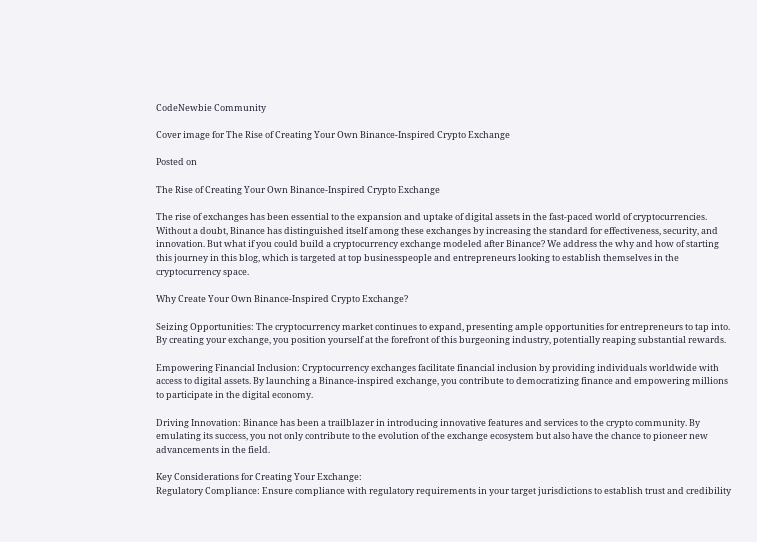CodeNewbie Community

Cover image for The Rise of Creating Your Own Binance-Inspired Crypto Exchange

Posted on

The Rise of Creating Your Own Binance-Inspired Crypto Exchange

The rise of exchanges has been essential to the expansion and uptake of digital assets in the fast-paced world of cryptocurrencies. Without a doubt, Binance has distinguished itself among these exchanges by increasing the standard for effectiveness, security, and innovation. But what if you could build a cryptocurrency exchange modeled after Binance? We address the why and how of starting this journey in this blog, which is targeted at top businesspeople and entrepreneurs looking to establish themselves in the cryptocurrency space.

Why Create Your Own Binance-Inspired Crypto Exchange?

Seizing Opportunities: The cryptocurrency market continues to expand, presenting ample opportunities for entrepreneurs to tap into. By creating your exchange, you position yourself at the forefront of this burgeoning industry, potentially reaping substantial rewards.

Empowering Financial Inclusion: Cryptocurrency exchanges facilitate financial inclusion by providing individuals worldwide with access to digital assets. By launching a Binance-inspired exchange, you contribute to democratizing finance and empowering millions to participate in the digital economy.

Driving Innovation: Binance has been a trailblazer in introducing innovative features and services to the crypto community. By emulating its success, you not only contribute to the evolution of the exchange ecosystem but also have the chance to pioneer new advancements in the field.

Key Considerations for Creating Your Exchange:
Regulatory Compliance: Ensure compliance with regulatory requirements in your target jurisdictions to establish trust and credibility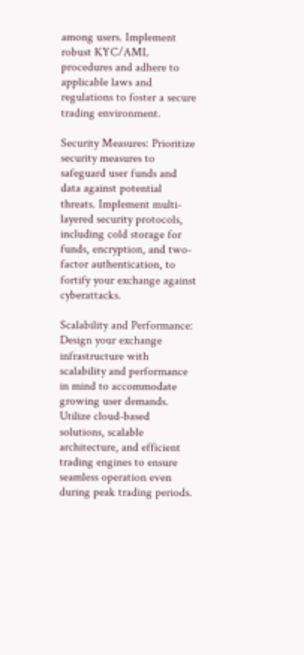among users. Implement robust KYC/AML procedures and adhere to applicable laws and regulations to foster a secure trading environment.

Security Measures: Prioritize security measures to safeguard user funds and data against potential threats. Implement multi-layered security protocols, including cold storage for funds, encryption, and two-factor authentication, to fortify your exchange against cyberattacks.

Scalability and Performance: Design your exchange infrastructure with scalability and performance in mind to accommodate growing user demands. Utilize cloud-based solutions, scalable architecture, and efficient trading engines to ensure seamless operation even during peak trading periods.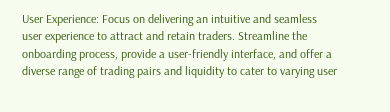User Experience: Focus on delivering an intuitive and seamless user experience to attract and retain traders. Streamline the onboarding process, provide a user-friendly interface, and offer a diverse range of trading pairs and liquidity to cater to varying user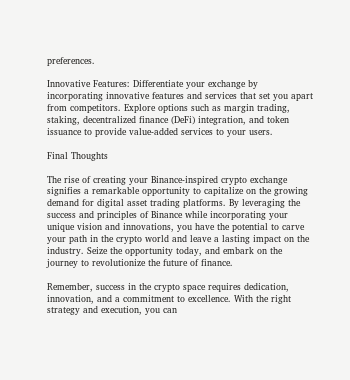preferences.

Innovative Features: Differentiate your exchange by incorporating innovative features and services that set you apart from competitors. Explore options such as margin trading, staking, decentralized finance (DeFi) integration, and token issuance to provide value-added services to your users.

Final Thoughts

The rise of creating your Binance-inspired crypto exchange signifies a remarkable opportunity to capitalize on the growing demand for digital asset trading platforms. By leveraging the success and principles of Binance while incorporating your unique vision and innovations, you have the potential to carve your path in the crypto world and leave a lasting impact on the industry. Seize the opportunity today, and embark on the journey to revolutionize the future of finance.

Remember, success in the crypto space requires dedication, innovation, and a commitment to excellence. With the right strategy and execution, you can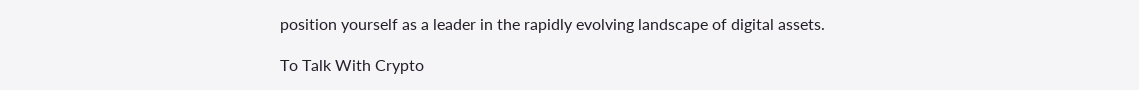position yourself as a leader in the rapidly evolving landscape of digital assets.

To Talk With Crypto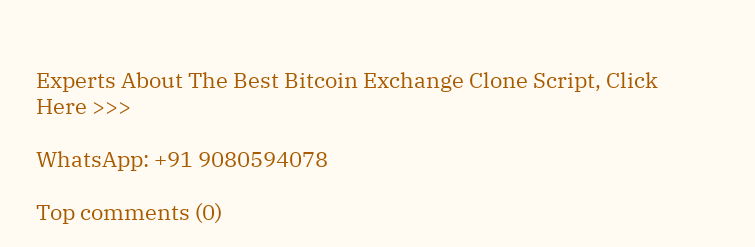Experts About The Best Bitcoin Exchange Clone Script, Click Here >>>

WhatsApp: +91 9080594078

Top comments (0)